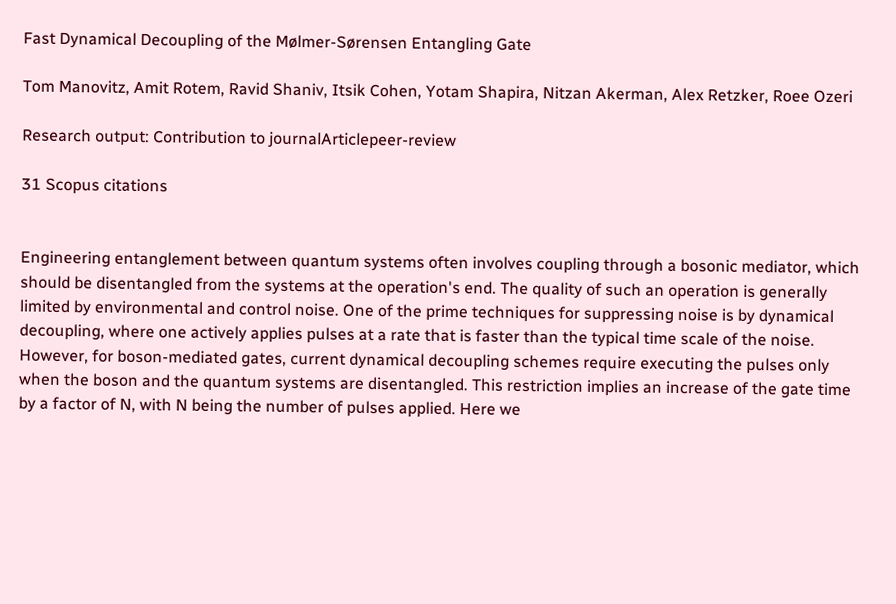Fast Dynamical Decoupling of the Mølmer-Sørensen Entangling Gate

Tom Manovitz, Amit Rotem, Ravid Shaniv, Itsik Cohen, Yotam Shapira, Nitzan Akerman, Alex Retzker, Roee Ozeri

Research output: Contribution to journalArticlepeer-review

31 Scopus citations


Engineering entanglement between quantum systems often involves coupling through a bosonic mediator, which should be disentangled from the systems at the operation's end. The quality of such an operation is generally limited by environmental and control noise. One of the prime techniques for suppressing noise is by dynamical decoupling, where one actively applies pulses at a rate that is faster than the typical time scale of the noise. However, for boson-mediated gates, current dynamical decoupling schemes require executing the pulses only when the boson and the quantum systems are disentangled. This restriction implies an increase of the gate time by a factor of N, with N being the number of pulses applied. Here we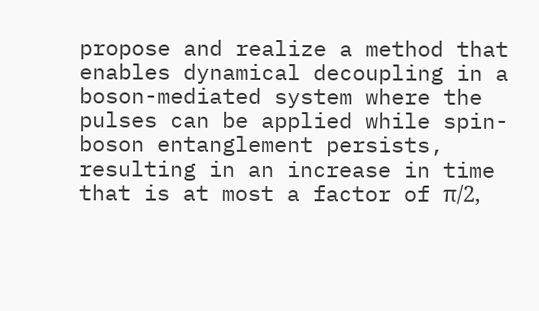propose and realize a method that enables dynamical decoupling in a boson-mediated system where the pulses can be applied while spin-boson entanglement persists, resulting in an increase in time that is at most a factor of π/2,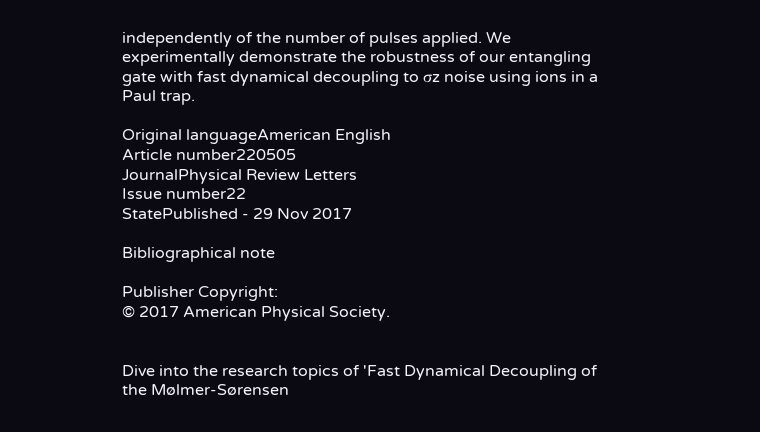independently of the number of pulses applied. We experimentally demonstrate the robustness of our entangling gate with fast dynamical decoupling to σz noise using ions in a Paul trap.

Original languageAmerican English
Article number220505
JournalPhysical Review Letters
Issue number22
StatePublished - 29 Nov 2017

Bibliographical note

Publisher Copyright:
© 2017 American Physical Society.


Dive into the research topics of 'Fast Dynamical Decoupling of the Mølmer-Sørensen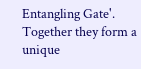Entangling Gate'. Together they form a unique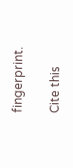fingerprint.

Cite this